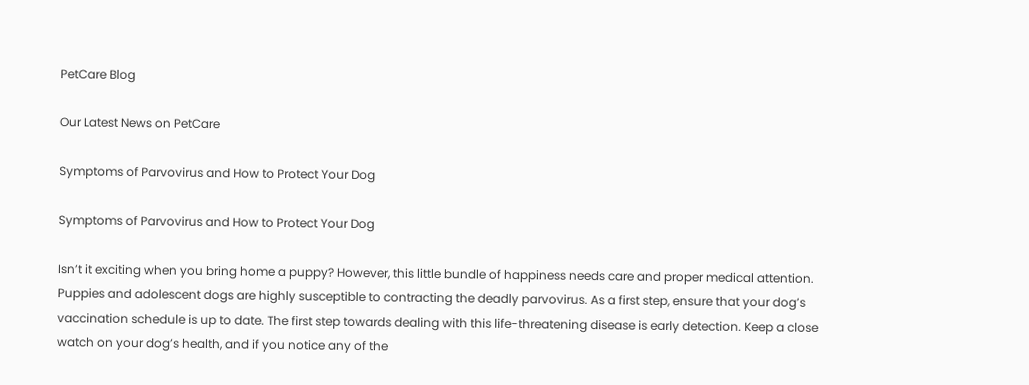PetCare Blog

Our Latest News on PetCare

Symptoms of Parvovirus and How to Protect Your Dog

Symptoms of Parvovirus and How to Protect Your Dog

Isn’t it exciting when you bring home a puppy? However, this little bundle of happiness needs care and proper medical attention. Puppies and adolescent dogs are highly susceptible to contracting the deadly parvovirus. As a first step, ensure that your dog’s vaccination schedule is up to date. The first step towards dealing with this life-threatening disease is early detection. Keep a close watch on your dog’s health, and if you notice any of the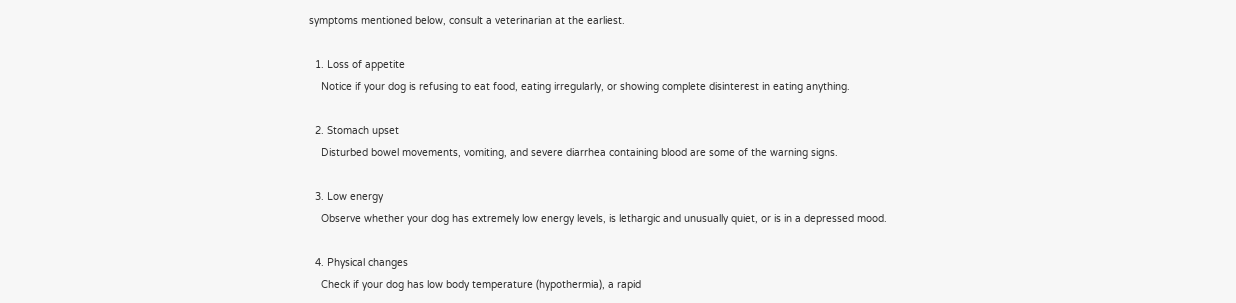symptoms mentioned below, consult a veterinarian at the earliest.

  1. Loss of appetite
    Notice if your dog is refusing to eat food, eating irregularly, or showing complete disinterest in eating anything.

  2. Stomach upset
    Disturbed bowel movements, vomiting, and severe diarrhea containing blood are some of the warning signs.

  3. Low energy
    Observe whether your dog has extremely low energy levels, is lethargic and unusually quiet, or is in a depressed mood.

  4. Physical changes
    Check if your dog has low body temperature (hypothermia), a rapid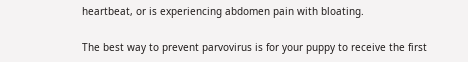heartbeat, or is experiencing abdomen pain with bloating.

The best way to prevent parvovirus is for your puppy to receive the first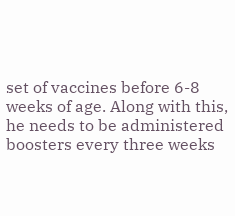set of vaccines before 6-8 weeks of age. Along with this, he needs to be administered boosters every three weeks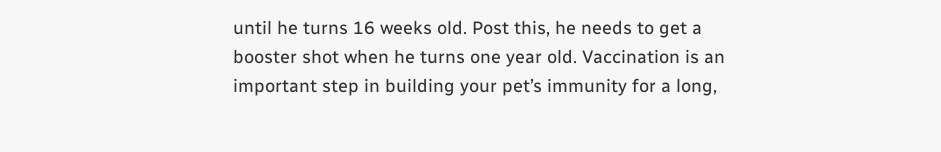until he turns 16 weeks old. Post this, he needs to get a booster shot when he turns one year old. Vaccination is an important step in building your pet’s immunity for a long,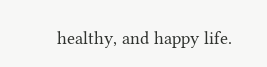healthy, and happy life.